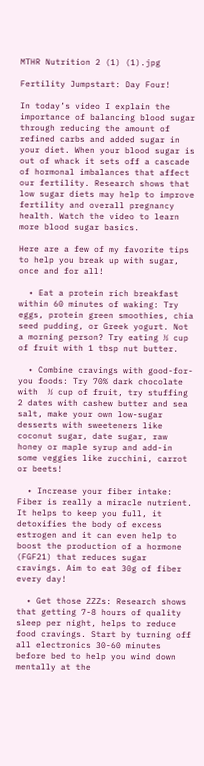MTHR Nutrition 2 (1) (1).jpg

Fertility Jumpstart: Day Four!

In today’s video I explain the importance of balancing blood sugar through reducing the amount of refined carbs and added sugar in your diet. When your blood sugar is out of whack it sets off a cascade of hormonal imbalances that affect our fertility. Research shows that low sugar diets may help to improve fertility and overall pregnancy health. Watch the video to learn more blood sugar basics.

Here are a few of my favorite tips to help you break up with sugar, once and for all!

  • Eat a protein rich breakfast within 60 minutes of waking: Try eggs, protein green smoothies, chia seed pudding, or Greek yogurt. Not a morning person? Try eating ½ cup of fruit with 1 tbsp nut butter.

  • Combine cravings with good-for-you foods: Try 70% dark chocolate with  ½ cup of fruit, try stuffing 2 dates with cashew butter and sea salt, make your own low-sugar desserts with sweeteners like coconut sugar, date sugar, raw honey or maple syrup and add-in some veggies like zucchini, carrot or beets!

  • Increase your fiber intake: Fiber is really a miracle nutrient. It helps to keep you full, it detoxifies the body of excess estrogen and it can even help to boost the production of a hormone (FGF21) that reduces sugar cravings. Aim to eat 30g of fiber every day!

  • Get those ZZZs: Research shows that getting 7-8 hours of quality sleep per night, helps to reduce food cravings. Start by turning off all electronics 30-60 minutes before bed to help you wind down mentally at the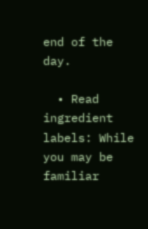end of the day.

  • Read ingredient labels: While you may be familiar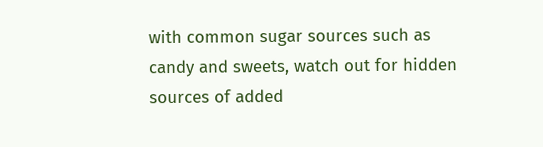with common sugar sources such as candy and sweets, watch out for hidden sources of added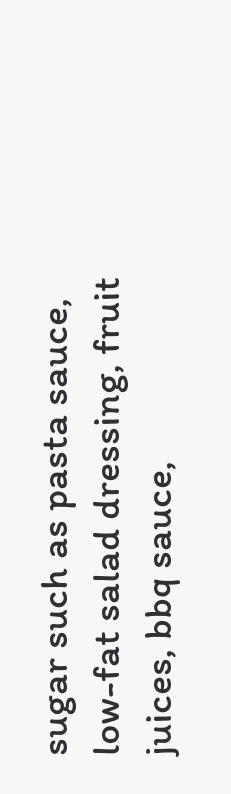sugar such as pasta sauce, low-fat salad dressing, fruit juices, bbq sauce,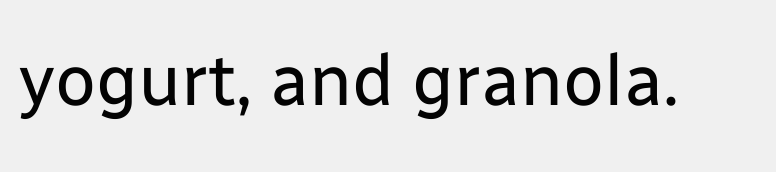yogurt, and granola.